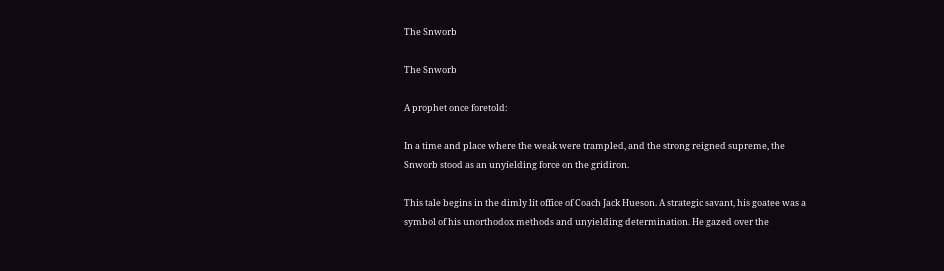The Snworb

The Snworb

A prophet once foretold:

In a time and place where the weak were trampled, and the strong reigned supreme, the Snworb stood as an unyielding force on the gridiron.

This tale begins in the dimly lit office of Coach Jack Hueson. A strategic savant, his goatee was a symbol of his unorthodox methods and unyielding determination. He gazed over the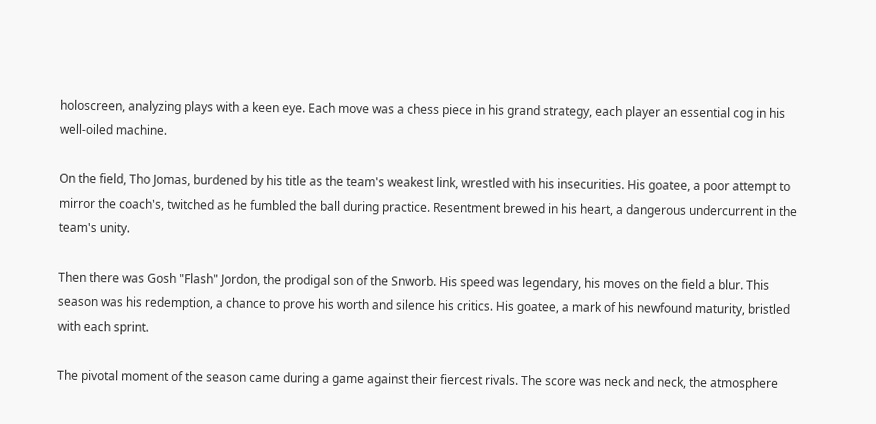holoscreen, analyzing plays with a keen eye. Each move was a chess piece in his grand strategy, each player an essential cog in his well-oiled machine.

On the field, Tho Jomas, burdened by his title as the team's weakest link, wrestled with his insecurities. His goatee, a poor attempt to mirror the coach's, twitched as he fumbled the ball during practice. Resentment brewed in his heart, a dangerous undercurrent in the team's unity.

Then there was Gosh "Flash" Jordon, the prodigal son of the Snworb. His speed was legendary, his moves on the field a blur. This season was his redemption, a chance to prove his worth and silence his critics. His goatee, a mark of his newfound maturity, bristled with each sprint.

The pivotal moment of the season came during a game against their fiercest rivals. The score was neck and neck, the atmosphere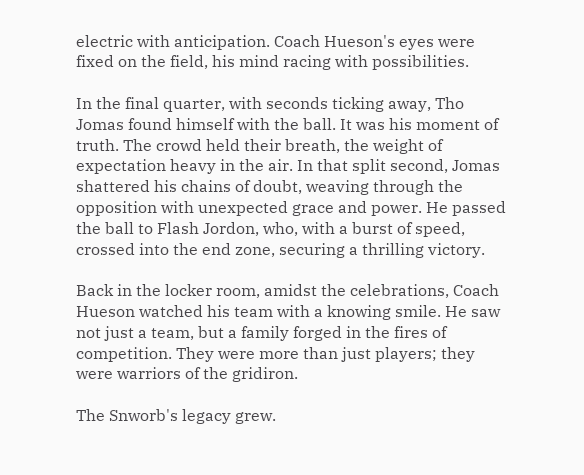electric with anticipation. Coach Hueson's eyes were fixed on the field, his mind racing with possibilities.

In the final quarter, with seconds ticking away, Tho Jomas found himself with the ball. It was his moment of truth. The crowd held their breath, the weight of expectation heavy in the air. In that split second, Jomas shattered his chains of doubt, weaving through the opposition with unexpected grace and power. He passed the ball to Flash Jordon, who, with a burst of speed, crossed into the end zone, securing a thrilling victory.

Back in the locker room, amidst the celebrations, Coach Hueson watched his team with a knowing smile. He saw not just a team, but a family forged in the fires of competition. They were more than just players; they were warriors of the gridiron.

The Snworb's legacy grew.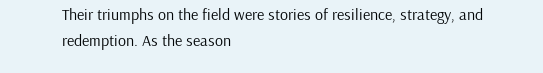Their triumphs on the field were stories of resilience, strategy, and redemption. As the season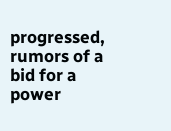progressed, rumors of a bid for a power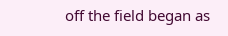off the field began as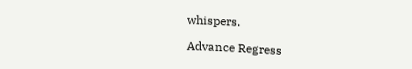whispers.

Advance Regress